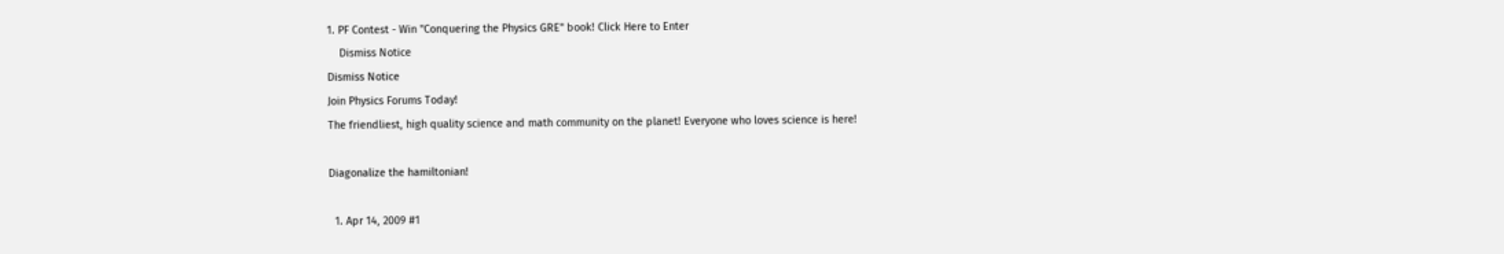1. PF Contest - Win "Conquering the Physics GRE" book! Click Here to Enter
    Dismiss Notice
Dismiss Notice
Join Physics Forums Today!
The friendliest, high quality science and math community on the planet! Everyone who loves science is here!

Diagonalize the hamiltonian!

  1. Apr 14, 2009 #1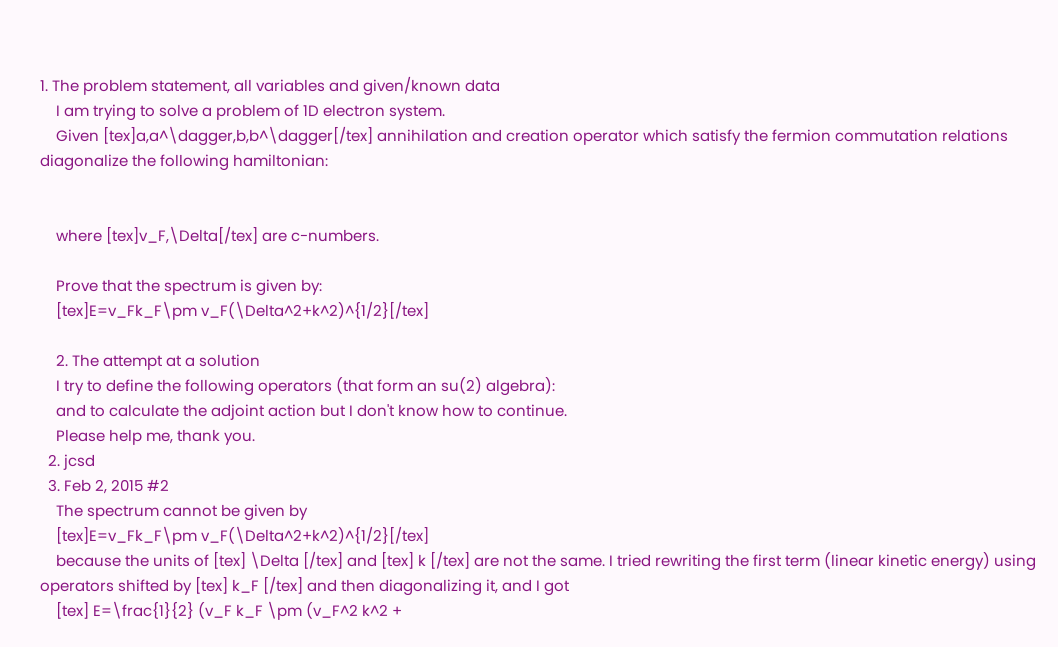1. The problem statement, all variables and given/known data
    I am trying to solve a problem of 1D electron system.
    Given [tex]a,a^\dagger,b,b^\dagger[/tex] annihilation and creation operator which satisfy the fermion commutation relations diagonalize the following hamiltonian:


    where [tex]v_F,\Delta[/tex] are c-numbers.

    Prove that the spectrum is given by:
    [tex]E=v_Fk_F\pm v_F(\Delta^2+k^2)^{1/2}[/tex]

    2. The attempt at a solution
    I try to define the following operators (that form an su(2) algebra):
    and to calculate the adjoint action but I don't know how to continue.
    Please help me, thank you.
  2. jcsd
  3. Feb 2, 2015 #2
    The spectrum cannot be given by
    [tex]E=v_Fk_F\pm v_F(\Delta^2+k^2)^{1/2}[/tex]
    because the units of [tex] \Delta [/tex] and [tex] k [/tex] are not the same. I tried rewriting the first term (linear kinetic energy) using operators shifted by [tex] k_F [/tex] and then diagonalizing it, and I got
    [tex] E=\frac{1}{2} (v_F k_F \pm (v_F^2 k^2 +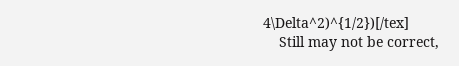4\Delta^2)^{1/2})[/tex]
    Still may not be correct,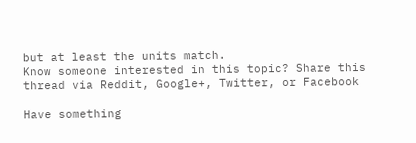but at least the units match.
Know someone interested in this topic? Share this thread via Reddit, Google+, Twitter, or Facebook

Have something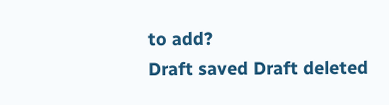to add?
Draft saved Draft deleted